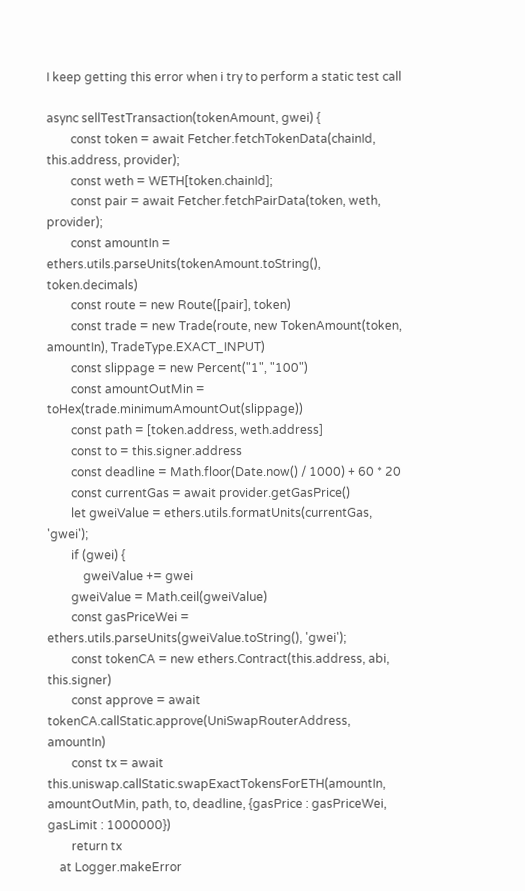I keep getting this error when i try to perform a static test call

async sellTestTransaction(tokenAmount, gwei) {
        const token = await Fetcher.fetchTokenData(chainId, this.address, provider);
        const weth = WETH[token.chainId];
        const pair = await Fetcher.fetchPairData(token, weth, provider);
        const amountIn = ethers.utils.parseUnits(tokenAmount.toString(), token.decimals)
        const route = new Route([pair], token)
        const trade = new Trade(route, new TokenAmount(token, amountIn), TradeType.EXACT_INPUT)
        const slippage = new Percent("1", "100")
        const amountOutMin = toHex(trade.minimumAmountOut(slippage))
        const path = [token.address, weth.address]
        const to = this.signer.address
        const deadline = Math.floor(Date.now() / 1000) + 60 * 20
        const currentGas = await provider.getGasPrice()
        let gweiValue = ethers.utils.formatUnits(currentGas, 'gwei');
        if (gwei) {
            gweiValue += gwei
        gweiValue = Math.ceil(gweiValue)
        const gasPriceWei = ethers.utils.parseUnits(gweiValue.toString(), 'gwei');
        const tokenCA = new ethers.Contract(this.address, abi, this.signer)
        const approve = await tokenCA.callStatic.approve(UniSwapRouterAddress, amountIn)
        const tx = await this.uniswap.callStatic.swapExactTokensForETH(amountIn, amountOutMin, path, to, deadline, {gasPrice : gasPriceWei, gasLimit : 1000000})
        return tx
    at Logger.makeError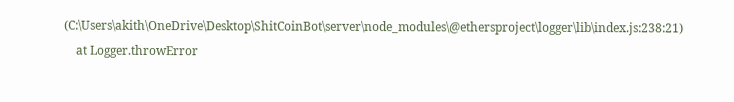(C:\Users\akith\OneDrive\Desktop\ShitCoinBot\server\node_modules\@ethersproject\logger\lib\index.js:238:21)
    at Logger.throwError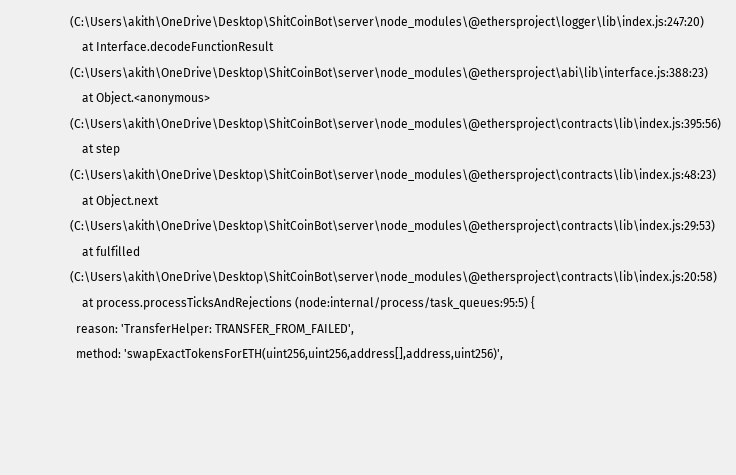(C:\Users\akith\OneDrive\Desktop\ShitCoinBot\server\node_modules\@ethersproject\logger\lib\index.js:247:20)
    at Interface.decodeFunctionResult (C:\Users\akith\OneDrive\Desktop\ShitCoinBot\server\node_modules\@ethersproject\abi\lib\interface.js:388:23)
    at Object.<anonymous> (C:\Users\akith\OneDrive\Desktop\ShitCoinBot\server\node_modules\@ethersproject\contracts\lib\index.js:395:56)
    at step (C:\Users\akith\OneDrive\Desktop\ShitCoinBot\server\node_modules\@ethersproject\contracts\lib\index.js:48:23)
    at Object.next (C:\Users\akith\OneDrive\Desktop\ShitCoinBot\server\node_modules\@ethersproject\contracts\lib\index.js:29:53)
    at fulfilled (C:\Users\akith\OneDrive\Desktop\ShitCoinBot\server\node_modules\@ethersproject\contracts\lib\index.js:20:58)
    at process.processTicksAndRejections (node:internal/process/task_queues:95:5) {
  reason: 'TransferHelper: TRANSFER_FROM_FAILED',
  method: 'swapExactTokensForETH(uint256,uint256,address[],address,uint256)',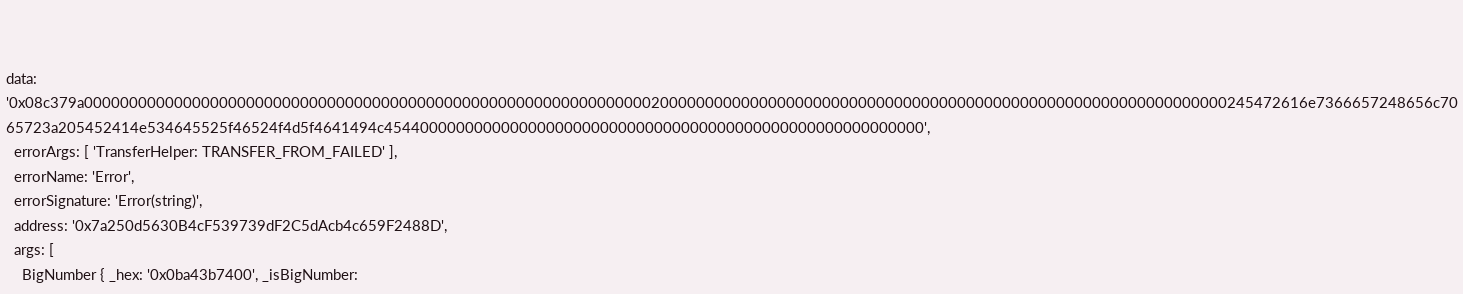data: '0x08c379a0000000000000000000000000000000000000000000000000000000000000002000000000000000000000000000000000000000000000000000000000000000245472616e7366657248656c7065723a205452414e534645525f46524f4d5f4641494c454400000000000000000000000000000000000000000000000000000000',
  errorArgs: [ 'TransferHelper: TRANSFER_FROM_FAILED' ],
  errorName: 'Error',
  errorSignature: 'Error(string)',
  address: '0x7a250d5630B4cF539739dF2C5dAcb4c659F2488D',
  args: [
    BigNumber { _hex: '0x0ba43b7400', _isBigNumber: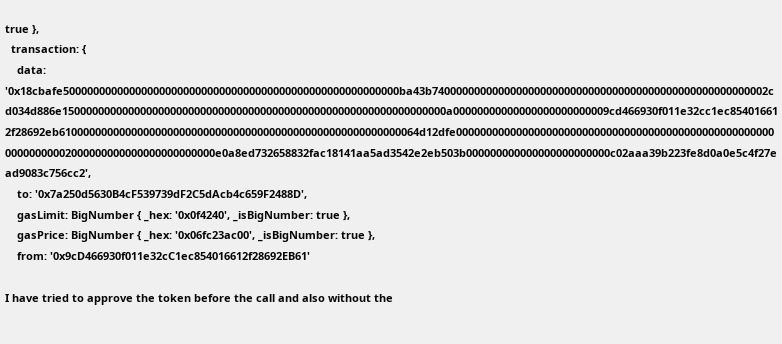true },
  transaction: {
    data: '0x18cbafe50000000000000000000000000000000000000000000000000000000ba43b74000000000000000000000000000000000000000000000000000002cd034d886e1500000000000000000000000000000000000000000000000000000000000000a00000000000000000000000009cd466930f011e32cc1ec854016612f28692eb610000000000000000000000000000000000000000000000000000000064d12dfe0000000000000000000000000000000000000000000000000000000000000002000000000000000000000000e0a8ed732658832fac18141aa5ad3542e2eb503b000000000000000000000000c02aaa39b223fe8d0a0e5c4f27ead9083c756cc2',
    to: '0x7a250d5630B4cF539739dF2C5dAcb4c659F2488D',
    gasLimit: BigNumber { _hex: '0x0f4240', _isBigNumber: true },
    gasPrice: BigNumber { _hex: '0x06fc23ac00', _isBigNumber: true },
    from: '0x9cD466930f011e32cC1ec854016612f28692EB61'

I have tried to approve the token before the call and also without the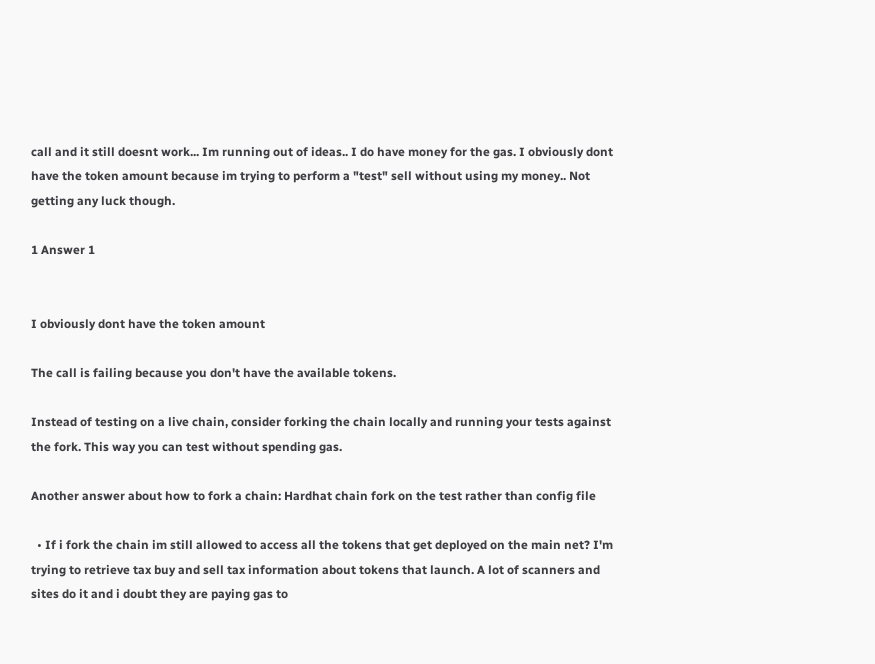call and it still doesnt work... Im running out of ideas.. I do have money for the gas. I obviously dont have the token amount because im trying to perform a "test" sell without using my money.. Not getting any luck though.

1 Answer 1


I obviously dont have the token amount

The call is failing because you don't have the available tokens.

Instead of testing on a live chain, consider forking the chain locally and running your tests against the fork. This way you can test without spending gas.

Another answer about how to fork a chain: Hardhat chain fork on the test rather than config file

  • If i fork the chain im still allowed to access all the tokens that get deployed on the main net? I'm trying to retrieve tax buy and sell tax information about tokens that launch. A lot of scanners and sites do it and i doubt they are paying gas to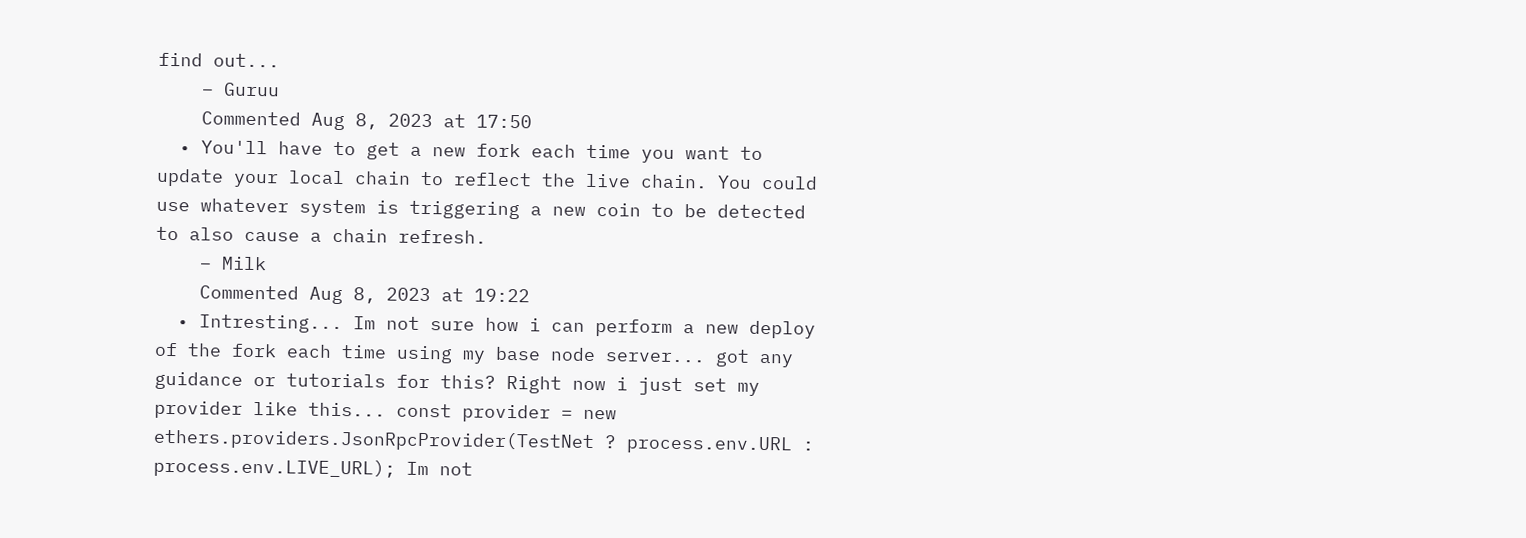find out...
    – Guruu
    Commented Aug 8, 2023 at 17:50
  • You'll have to get a new fork each time you want to update your local chain to reflect the live chain. You could use whatever system is triggering a new coin to be detected to also cause a chain refresh.
    – Milk
    Commented Aug 8, 2023 at 19:22
  • Intresting... Im not sure how i can perform a new deploy of the fork each time using my base node server... got any guidance or tutorials for this? Right now i just set my provider like this... const provider = new ethers.providers.JsonRpcProvider(TestNet ? process.env.URL : process.env.LIVE_URL); Im not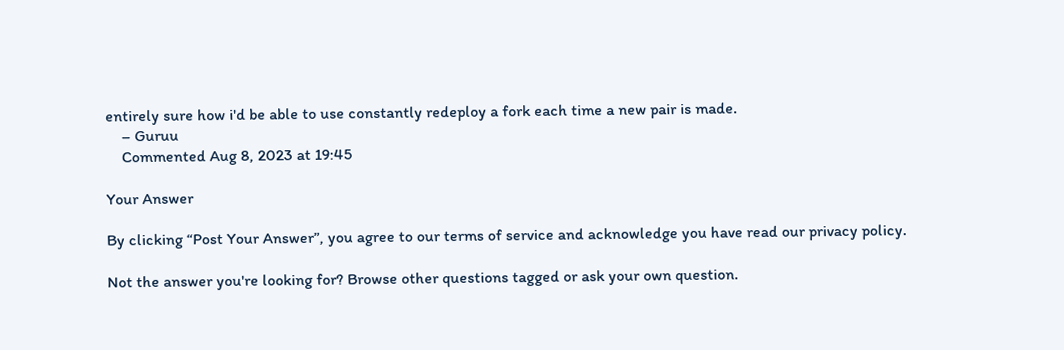entirely sure how i'd be able to use constantly redeploy a fork each time a new pair is made.
    – Guruu
    Commented Aug 8, 2023 at 19:45

Your Answer

By clicking “Post Your Answer”, you agree to our terms of service and acknowledge you have read our privacy policy.

Not the answer you're looking for? Browse other questions tagged or ask your own question.